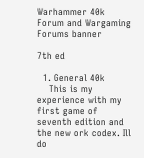Warhammer 40k Forum and Wargaming Forums banner

7th ed

  1. General 40k
    This is my experience with my first game of seventh edition and the new ork codex. Ill do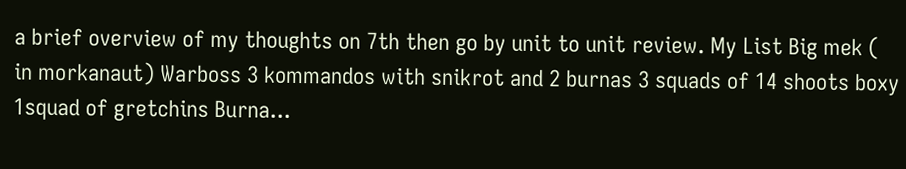a brief overview of my thoughts on 7th then go by unit to unit review. My List Big mek ( in morkanaut) Warboss 3 kommandos with snikrot and 2 burnas 3 squads of 14 shoots boxy 1squad of gretchins Burna...